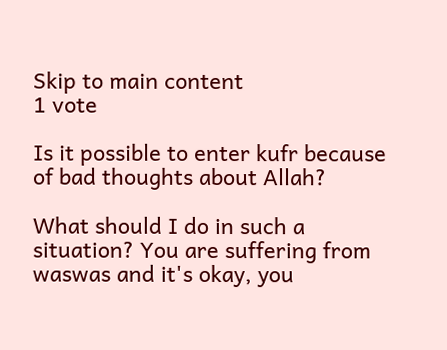Skip to main content
1 vote

Is it possible to enter kufr because of bad thoughts about Allah?

What should I do in such a situation? You are suffering from waswas and it's okay, you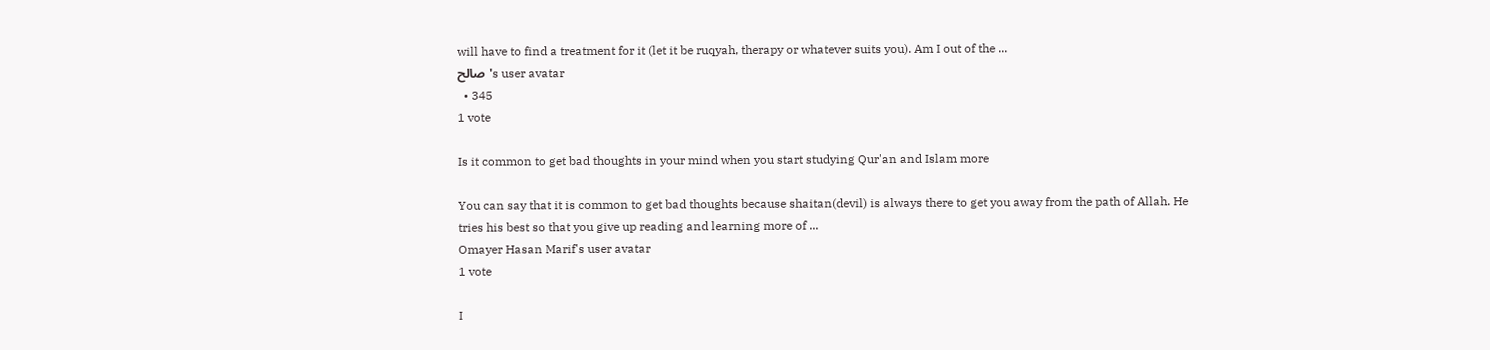will have to find a treatment for it (let it be ruqyah, therapy or whatever suits you). Am I out of the ...
صالح's user avatar
  • 345
1 vote

Is it common to get bad thoughts in your mind when you start studying Qur'an and Islam more

You can say that it is common to get bad thoughts because shaitan(devil) is always there to get you away from the path of Allah. He tries his best so that you give up reading and learning more of ...
Omayer Hasan Marif's user avatar
1 vote

I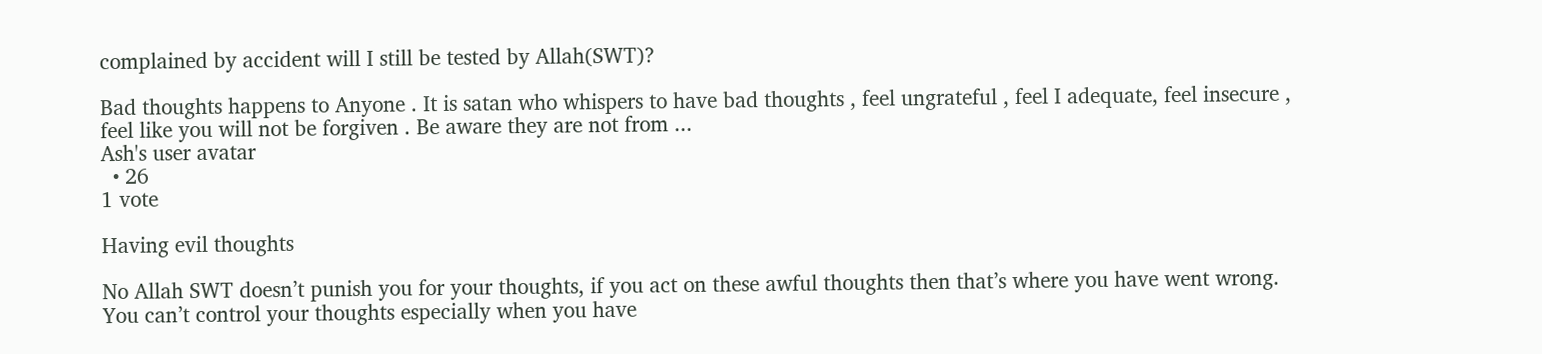complained by accident will I still be tested by Allah(SWT)?

Bad thoughts happens to Anyone . It is satan who whispers to have bad thoughts , feel ungrateful , feel I adequate, feel insecure , feel like you will not be forgiven . Be aware they are not from ...
Ash's user avatar
  • 26
1 vote

Having evil thoughts

No Allah SWT doesn’t punish you for your thoughts, if you act on these awful thoughts then that’s where you have went wrong. You can’t control your thoughts especially when you have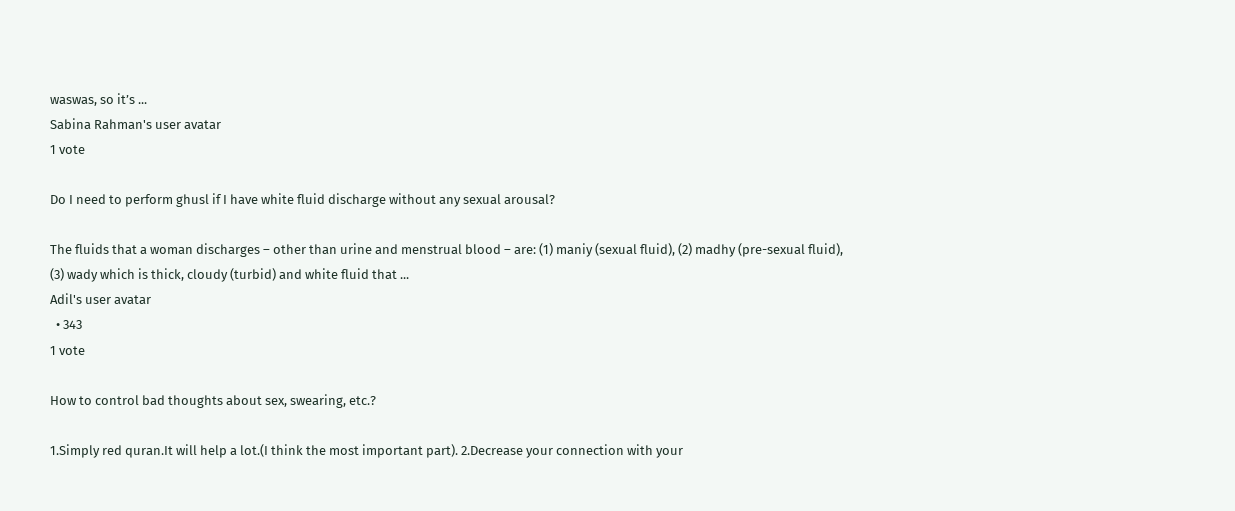waswas, so it’s ...
Sabina Rahman's user avatar
1 vote

Do I need to perform ghusl if I have white fluid discharge without any sexual arousal?

The fluids that a woman discharges – other than urine and menstrual blood – are: (1) maniy (sexual fluid), (2) madhy (pre-sexual fluid), (3) wady which is thick, cloudy (turbid) and white fluid that ...
Adil's user avatar
  • 343
1 vote

How to control bad thoughts about sex, swearing, etc.?

1.Simply red quran.It will help a lot.(I think the most important part). 2.Decrease your connection with your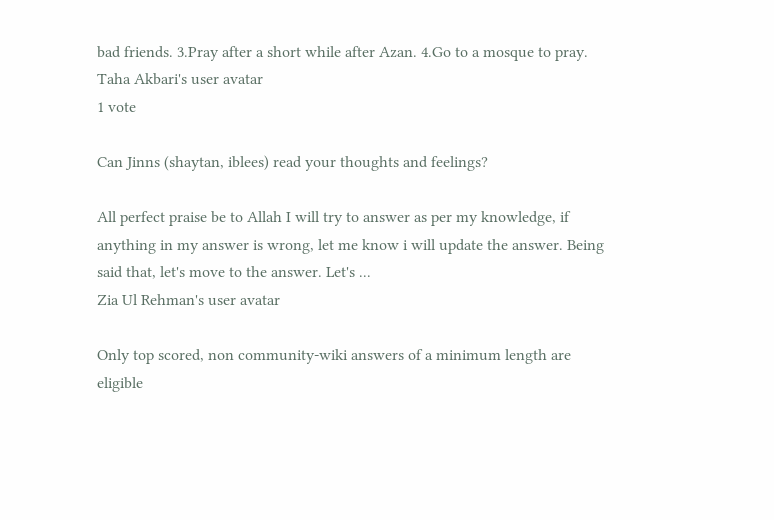bad friends. 3.Pray after a short while after Azan. 4.Go to a mosque to pray.
Taha Akbari's user avatar
1 vote

Can Jinns (shaytan, iblees) read your thoughts and feelings?

All perfect praise be to Allah I will try to answer as per my knowledge, if anything in my answer is wrong, let me know i will update the answer. Being said that, let's move to the answer. Let's ...
Zia Ul Rehman's user avatar

Only top scored, non community-wiki answers of a minimum length are eligible